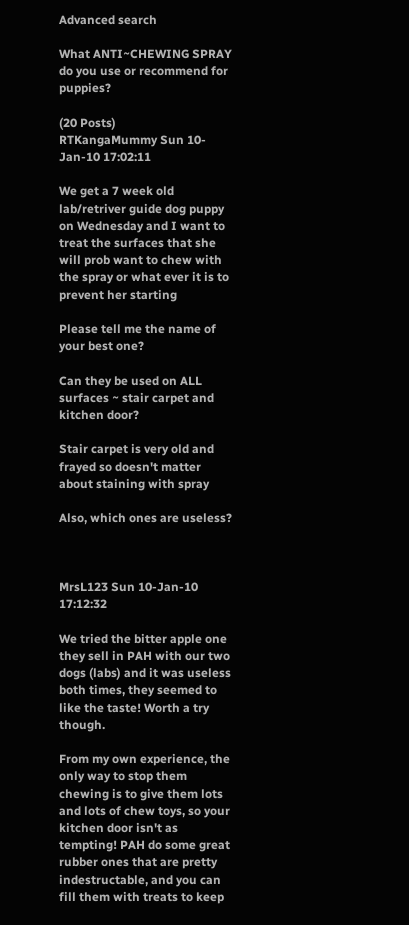Advanced search

What ANTI~CHEWING SPRAY do you use or recommend for puppies?

(20 Posts)
RTKangaMummy Sun 10-Jan-10 17:02:11

We get a 7 week old lab/retriver guide dog puppy on Wednesday and I want to treat the surfaces that she will prob want to chew with the spray or what ever it is to prevent her starting

Please tell me the name of your best one?

Can they be used on ALL surfaces ~ stair carpet and kitchen door?

Stair carpet is very old and frayed so doesn't matter about staining with spray

Also, which ones are useless?



MrsL123 Sun 10-Jan-10 17:12:32

We tried the bitter apple one they sell in PAH with our two dogs (labs) and it was useless both times, they seemed to like the taste! Worth a try though.

From my own experience, the only way to stop them chewing is to give them lots and lots of chew toys, so your kitchen door isn't as tempting! PAH do some great rubber ones that are pretty indestructable, and you can fill them with treats to keep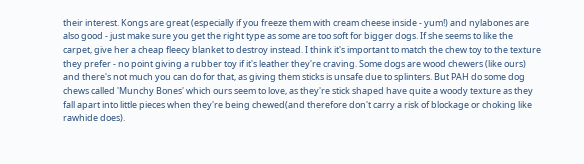their interest. Kongs are great (especially if you freeze them with cream cheese inside - yum!) and nylabones are also good - just make sure you get the right type as some are too soft for bigger dogs. If she seems to like the carpet, give her a cheap fleecy blanket to destroy instead. I think it's important to match the chew toy to the texture they prefer - no point giving a rubber toy if it's leather they're craving. Some dogs are wood chewers (like ours) and there's not much you can do for that, as giving them sticks is unsafe due to splinters. But PAH do some dog chews called 'Munchy Bones' which ours seem to love, as they're stick shaped have quite a woody texture as they fall apart into little pieces when they're being chewed(and therefore don't carry a risk of blockage or choking like rawhide does).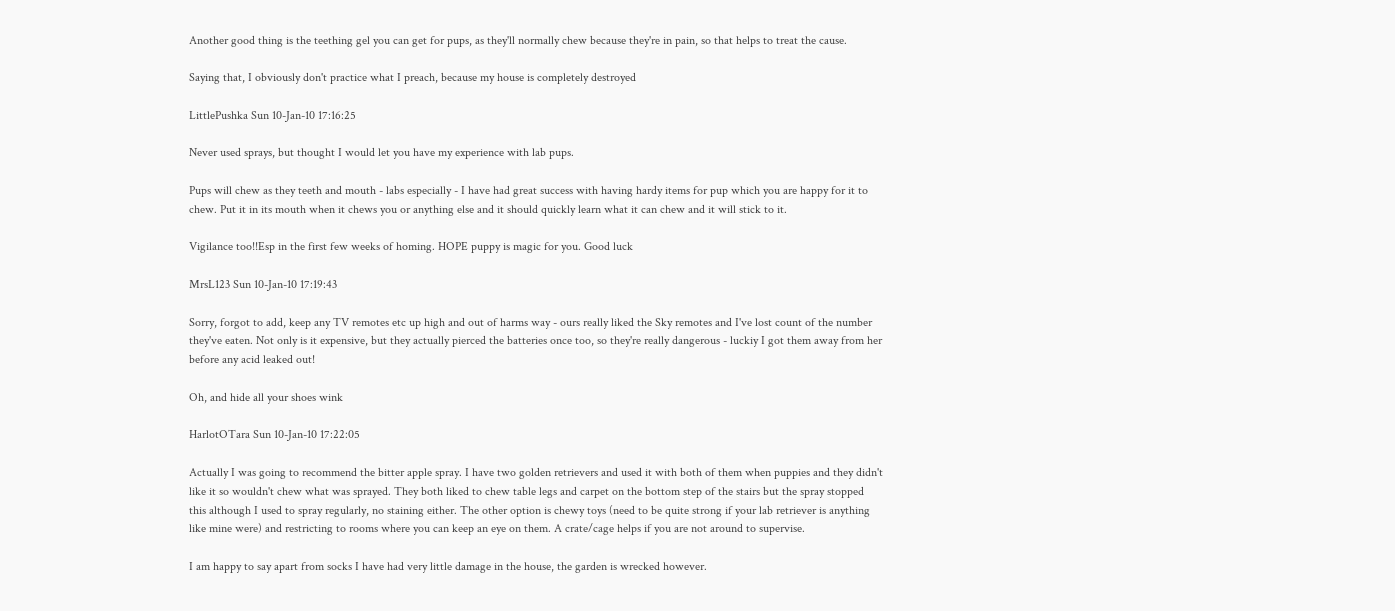Another good thing is the teething gel you can get for pups, as they'll normally chew because they're in pain, so that helps to treat the cause.

Saying that, I obviously don't practice what I preach, because my house is completely destroyed

LittlePushka Sun 10-Jan-10 17:16:25

Never used sprays, but thought I would let you have my experience with lab pups.

Pups will chew as they teeth and mouth - labs especially - I have had great success with having hardy items for pup which you are happy for it to chew. Put it in its mouth when it chews you or anything else and it should quickly learn what it can chew and it will stick to it.

Vigilance too!!Esp in the first few weeks of homing. HOPE puppy is magic for you. Good luck

MrsL123 Sun 10-Jan-10 17:19:43

Sorry, forgot to add, keep any TV remotes etc up high and out of harms way - ours really liked the Sky remotes and I've lost count of the number they've eaten. Not only is it expensive, but they actually pierced the batteries once too, so they're really dangerous - luckiy I got them away from her before any acid leaked out!

Oh, and hide all your shoes wink

HarlotOTara Sun 10-Jan-10 17:22:05

Actually I was going to recommend the bitter apple spray. I have two golden retrievers and used it with both of them when puppies and they didn't like it so wouldn't chew what was sprayed. They both liked to chew table legs and carpet on the bottom step of the stairs but the spray stopped this although I used to spray regularly, no staining either. The other option is chewy toys (need to be quite strong if your lab retriever is anything like mine were) and restricting to rooms where you can keep an eye on them. A crate/cage helps if you are not around to supervise.

I am happy to say apart from socks I have had very little damage in the house, the garden is wrecked however.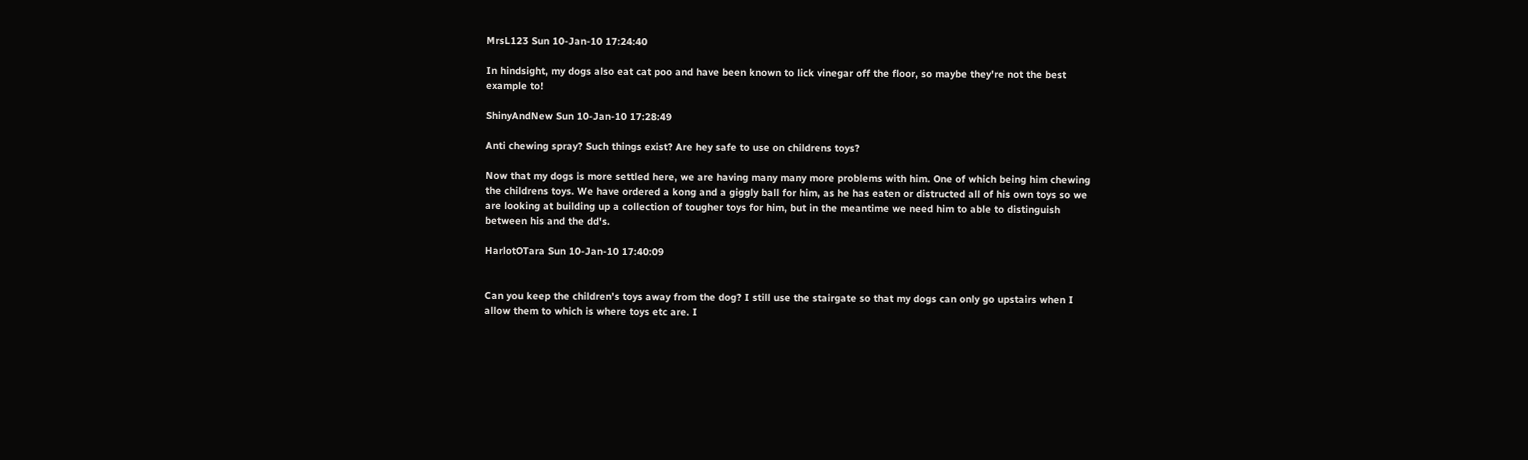MrsL123 Sun 10-Jan-10 17:24:40

In hindsight, my dogs also eat cat poo and have been known to lick vinegar off the floor, so maybe they're not the best example to!

ShinyAndNew Sun 10-Jan-10 17:28:49

Anti chewing spray? Such things exist? Are hey safe to use on childrens toys?

Now that my dogs is more settled here, we are having many many more problems with him. One of which being him chewing the childrens toys. We have ordered a kong and a giggly ball for him, as he has eaten or distructed all of his own toys so we are looking at building up a collection of tougher toys for him, but in the meantime we need him to able to distinguish between his and the dd's.

HarlotOTara Sun 10-Jan-10 17:40:09


Can you keep the children's toys away from the dog? I still use the stairgate so that my dogs can only go upstairs when I allow them to which is where toys etc are. I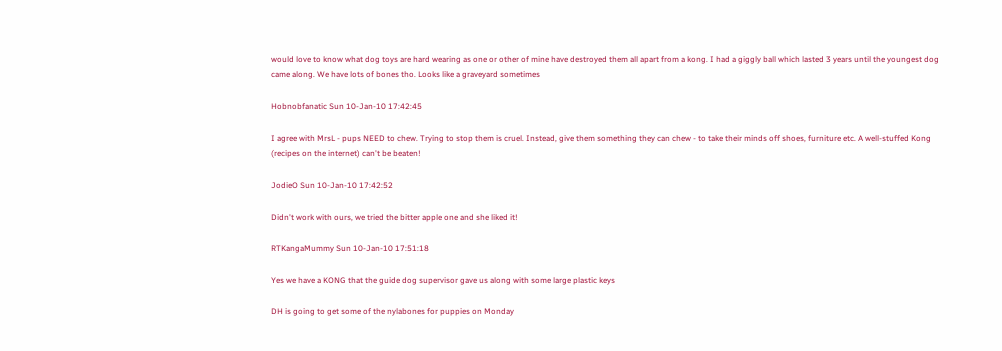would love to know what dog toys are hard wearing as one or other of mine have destroyed them all apart from a kong. I had a giggly ball which lasted 3 years until the youngest dog came along. We have lots of bones tho. Looks like a graveyard sometimes

Hobnobfanatic Sun 10-Jan-10 17:42:45

I agree with MrsL - pups NEED to chew. Trying to stop them is cruel. Instead, give them something they can chew - to take their minds off shoes, furniture etc. A well-stuffed Kong (recipes on the internet) can't be beaten!

JodieO Sun 10-Jan-10 17:42:52

Didn't work with ours, we tried the bitter apple one and she liked it!

RTKangaMummy Sun 10-Jan-10 17:51:18

Yes we have a KONG that the guide dog supervisor gave us along with some large plastic keys

DH is going to get some of the nylabones for puppies on Monday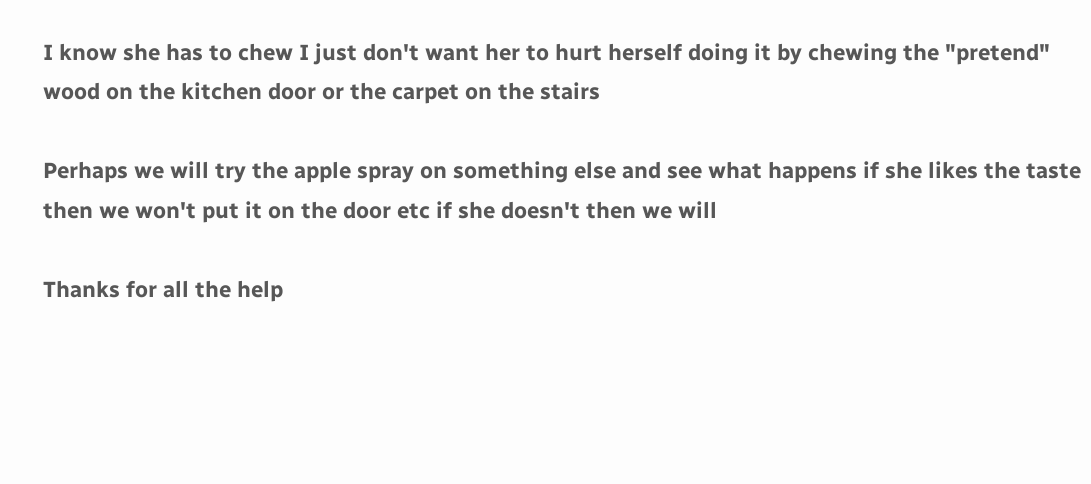I know she has to chew I just don't want her to hurt herself doing it by chewing the "pretend" wood on the kitchen door or the carpet on the stairs

Perhaps we will try the apple spray on something else and see what happens if she likes the taste then we won't put it on the door etc if she doesn't then we will

Thanks for all the help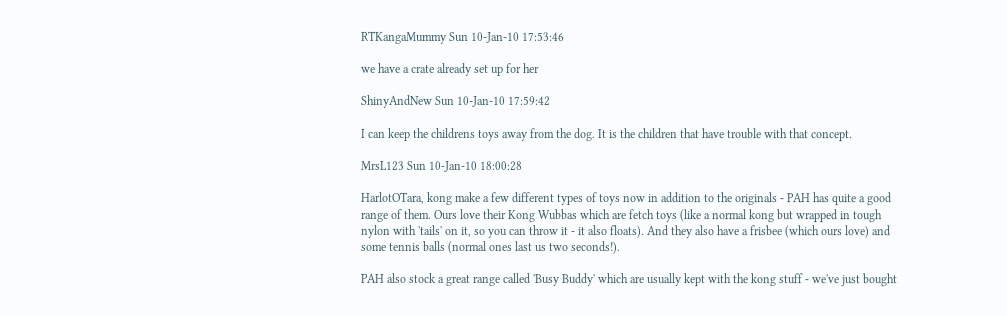RTKangaMummy Sun 10-Jan-10 17:53:46

we have a crate already set up for her

ShinyAndNew Sun 10-Jan-10 17:59:42

I can keep the childrens toys away from the dog. It is the children that have trouble with that concept.

MrsL123 Sun 10-Jan-10 18:00:28

HarlotOTara, kong make a few different types of toys now in addition to the originals - PAH has quite a good range of them. Ours love their Kong Wubbas which are fetch toys (like a normal kong but wrapped in tough nylon with 'tails' on it, so you can throw it - it also floats). And they also have a frisbee (which ours love) and some tennis balls (normal ones last us two seconds!).

PAH also stock a great range called 'Busy Buddy' which are usually kept with the kong stuff - we've just bought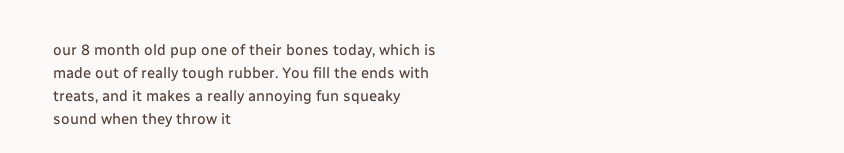our 8 month old pup one of their bones today, which is made out of really tough rubber. You fill the ends with treats, and it makes a really annoying fun squeaky sound when they throw it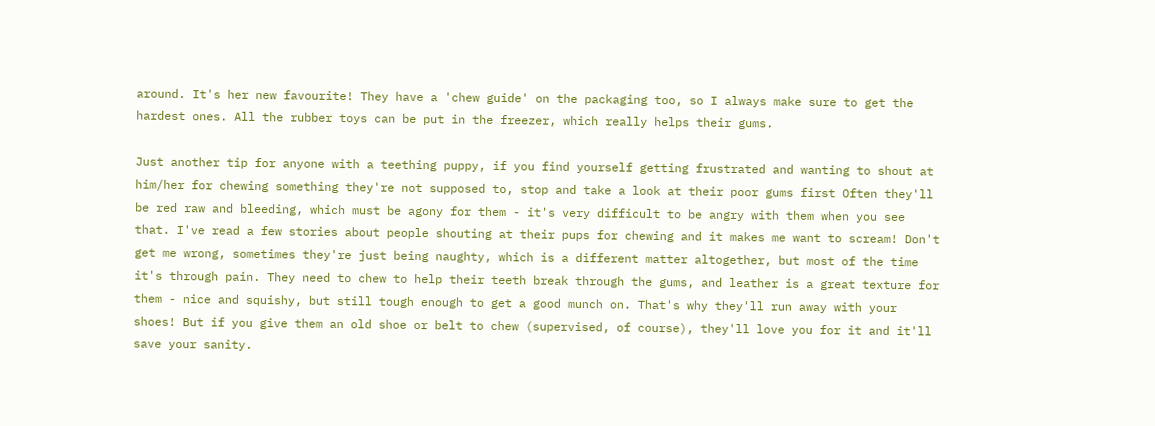around. It's her new favourite! They have a 'chew guide' on the packaging too, so I always make sure to get the hardest ones. All the rubber toys can be put in the freezer, which really helps their gums.

Just another tip for anyone with a teething puppy, if you find yourself getting frustrated and wanting to shout at him/her for chewing something they're not supposed to, stop and take a look at their poor gums first Often they'll be red raw and bleeding, which must be agony for them - it's very difficult to be angry with them when you see that. I've read a few stories about people shouting at their pups for chewing and it makes me want to scream! Don't get me wrong, sometimes they're just being naughty, which is a different matter altogether, but most of the time it's through pain. They need to chew to help their teeth break through the gums, and leather is a great texture for them - nice and squishy, but still tough enough to get a good munch on. That's why they'll run away with your shoes! But if you give them an old shoe or belt to chew (supervised, of course), they'll love you for it and it'll save your sanity.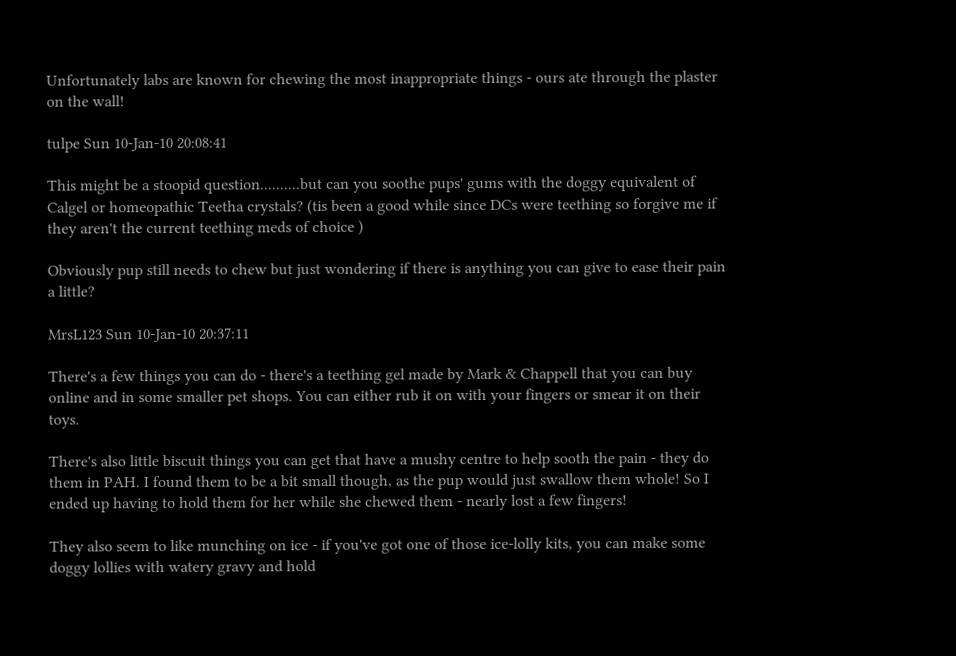Unfortunately labs are known for chewing the most inappropriate things - ours ate through the plaster on the wall!

tulpe Sun 10-Jan-10 20:08:41

This might be a stoopid question..........but can you soothe pups' gums with the doggy equivalent of Calgel or homeopathic Teetha crystals? (tis been a good while since DCs were teething so forgive me if they aren't the current teething meds of choice )

Obviously pup still needs to chew but just wondering if there is anything you can give to ease their pain a little?

MrsL123 Sun 10-Jan-10 20:37:11

There's a few things you can do - there's a teething gel made by Mark & Chappell that you can buy online and in some smaller pet shops. You can either rub it on with your fingers or smear it on their toys.

There's also little biscuit things you can get that have a mushy centre to help sooth the pain - they do them in PAH. I found them to be a bit small though, as the pup would just swallow them whole! So I ended up having to hold them for her while she chewed them - nearly lost a few fingers!

They also seem to like munching on ice - if you've got one of those ice-lolly kits, you can make some doggy lollies with watery gravy and hold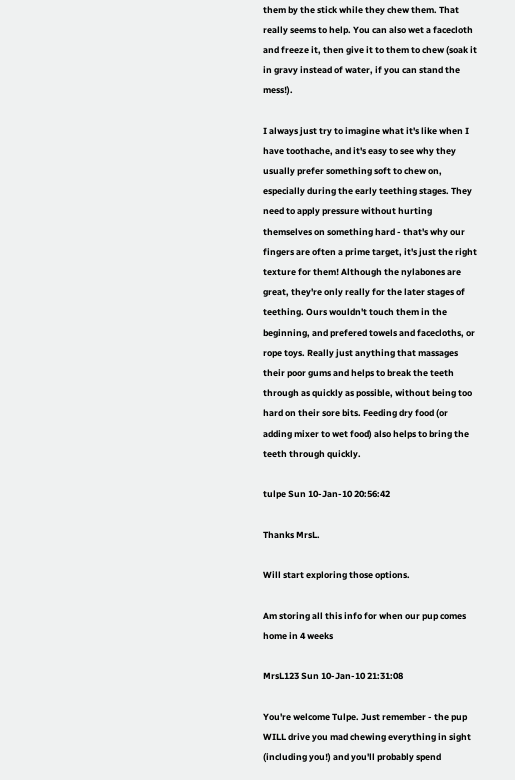them by the stick while they chew them. That really seems to help. You can also wet a facecloth and freeze it, then give it to them to chew (soak it in gravy instead of water, if you can stand the mess!).

I always just try to imagine what it's like when I have toothache, and it's easy to see why they usually prefer something soft to chew on, especially during the early teething stages. They need to apply pressure without hurting themselves on something hard - that's why our fingers are often a prime target, it's just the right texture for them! Although the nylabones are great, they're only really for the later stages of teething. Ours wouldn't touch them in the beginning, and prefered towels and facecloths, or rope toys. Really just anything that massages their poor gums and helps to break the teeth through as quickly as possible, without being too hard on their sore bits. Feeding dry food (or adding mixer to wet food) also helps to bring the teeth through quickly.

tulpe Sun 10-Jan-10 20:56:42

Thanks MrsL.

Will start exploring those options.

Am storing all this info for when our pup comes home in 4 weeks

MrsL123 Sun 10-Jan-10 21:31:08

You're welcome Tulpe. Just remember - the pup WILL drive you mad chewing everything in sight (including you!) and you'll probably spend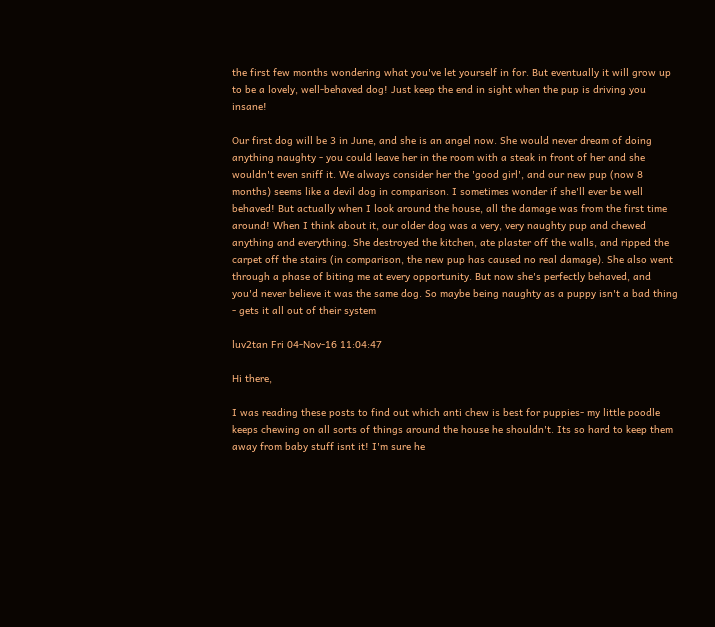the first few months wondering what you've let yourself in for. But eventually it will grow up to be a lovely, well-behaved dog! Just keep the end in sight when the pup is driving you insane!

Our first dog will be 3 in June, and she is an angel now. She would never dream of doing anything naughty - you could leave her in the room with a steak in front of her and she wouldn't even sniff it. We always consider her the 'good girl', and our new pup (now 8 months) seems like a devil dog in comparison. I sometimes wonder if she'll ever be well behaved! But actually when I look around the house, all the damage was from the first time around! When I think about it, our older dog was a very, very naughty pup and chewed anything and everything. She destroyed the kitchen, ate plaster off the walls, and ripped the carpet off the stairs (in comparison, the new pup has caused no real damage). She also went through a phase of biting me at every opportunity. But now she's perfectly behaved, and you'd never believe it was the same dog. So maybe being naughty as a puppy isn't a bad thing - gets it all out of their system

luv2tan Fri 04-Nov-16 11:04:47

Hi there,

I was reading these posts to find out which anti chew is best for puppies- my little poodle keeps chewing on all sorts of things around the house he shouldn't. Its so hard to keep them away from baby stuff isnt it! I'm sure he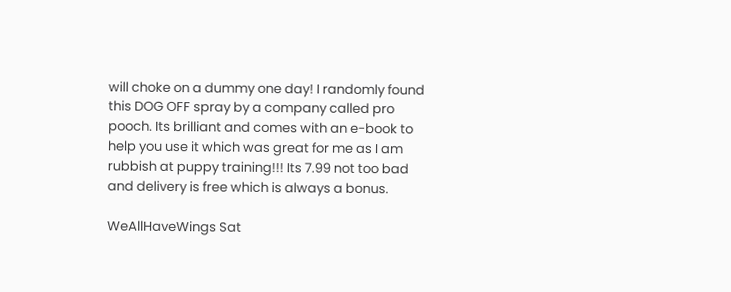will choke on a dummy one day! I randomly found this DOG OFF spray by a company called pro pooch. Its brilliant and comes with an e-book to help you use it which was great for me as I am rubbish at puppy training!!! Its 7.99 not too bad and delivery is free which is always a bonus.

WeAllHaveWings Sat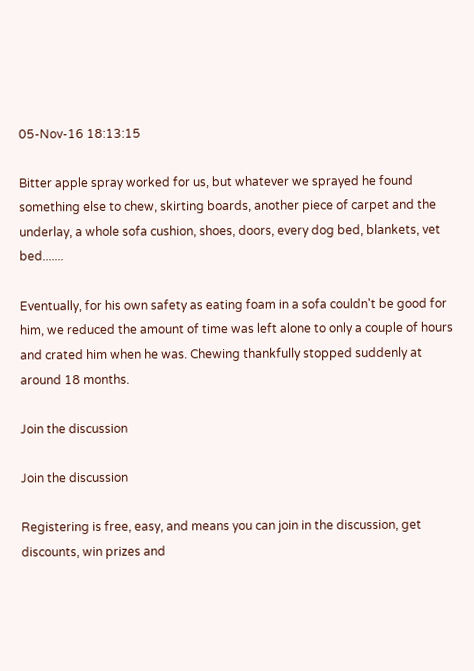05-Nov-16 18:13:15

Bitter apple spray worked for us, but whatever we sprayed he found something else to chew, skirting boards, another piece of carpet and the underlay, a whole sofa cushion, shoes, doors, every dog bed, blankets, vet bed.......

Eventually, for his own safety as eating foam in a sofa couldn't be good for him, we reduced the amount of time was left alone to only a couple of hours and crated him when he was. Chewing thankfully stopped suddenly at around 18 months.

Join the discussion

Join the discussion

Registering is free, easy, and means you can join in the discussion, get discounts, win prizes and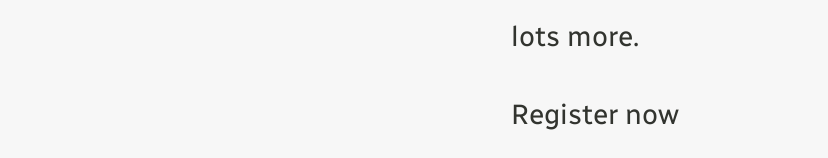lots more.

Register now